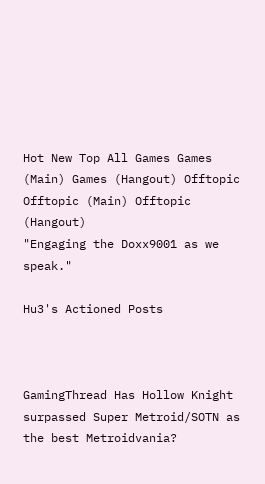Hot New Top All Games Games (Main) Games (Hangout) Offtopic Offtopic (Main) Offtopic (Hangout)
"Engaging the Doxx9001 as we speak."

Hu3's Actioned Posts



GamingThread Has Hollow Knight surpassed Super Metroid/SOTN as the best Metroidvania?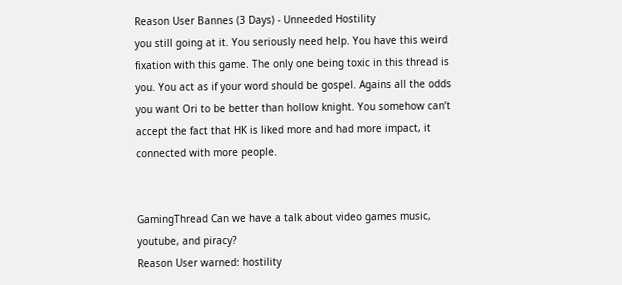Reason User Bannes (3 Days) - Unneeded Hostility
you still going at it. You seriously need help. You have this weird fixation with this game. The only one being toxic in this thread is you. You act as if your word should be gospel. Agains all the odds you want Ori to be better than hollow knight. You somehow can’t accept the fact that HK is liked more and had more impact, it connected with more people.


GamingThread Can we have a talk about video games music, youtube, and piracy?
Reason User warned: hostility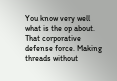You know very well what is the op about. That corporative defense force. Making threads without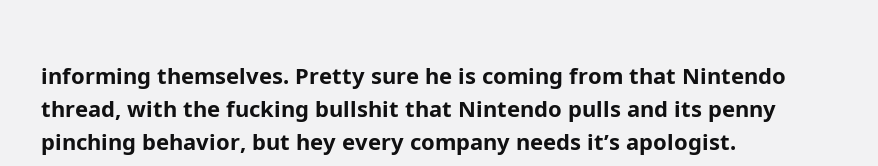informing themselves. Pretty sure he is coming from that Nintendo thread, with the fucking bullshit that Nintendo pulls and its penny pinching behavior, but hey every company needs it’s apologist.